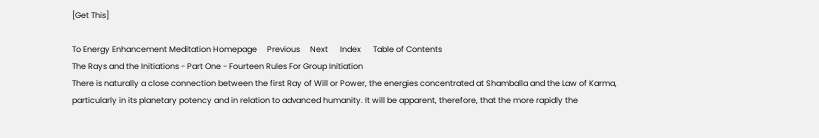[Get This]

To Energy Enhancement Meditation Homepage     Previous     Next      Index      Table of Contents
The Rays and the Initiations - Part One - Fourteen Rules For Group Initiation
There is naturally a close connection between the first Ray of Will or Power, the energies concentrated at Shamballa and the Law of Karma, particularly in its planetary potency and in relation to advanced humanity. It will be apparent, therefore, that the more rapidly the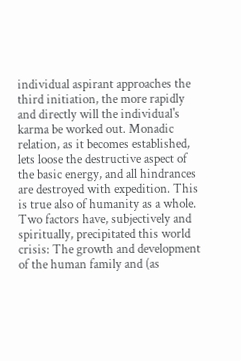individual aspirant approaches the third initiation, the more rapidly and directly will the individual's karma be worked out. Monadic relation, as it becomes established, lets loose the destructive aspect of the basic energy, and all hindrances are destroyed with expedition. This is true also of humanity as a whole. Two factors have, subjectively and spiritually, precipitated this world crisis: The growth and development of the human family and (as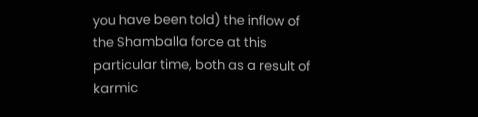you have been told) the inflow of the Shamballa force at this particular time, both as a result of karmic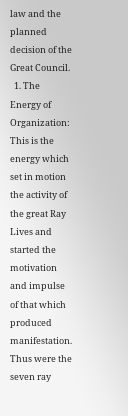law and the planned decision of the Great Council.
  1. The Energy of Organization: This is the energy which set in motion the activity of the great Ray Lives and started the motivation and impulse of that which produced manifestation. Thus were the seven ray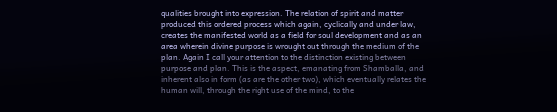qualities brought into expression. The relation of spirit and matter produced this ordered process which again, cyclically and under law, creates the manifested world as a field for soul development and as an area wherein divine purpose is wrought out through the medium of the plan. Again I call your attention to the distinction existing between purpose and plan. This is the aspect, emanating from Shamballa, and inherent also in form (as are the other two), which eventually relates the human will, through the right use of the mind, to the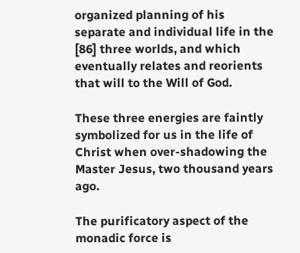organized planning of his separate and individual life in the [86] three worlds, and which eventually relates and reorients that will to the Will of God.

These three energies are faintly symbolized for us in the life of Christ when over-shadowing the Master Jesus, two thousand years ago.

The purificatory aspect of the monadic force is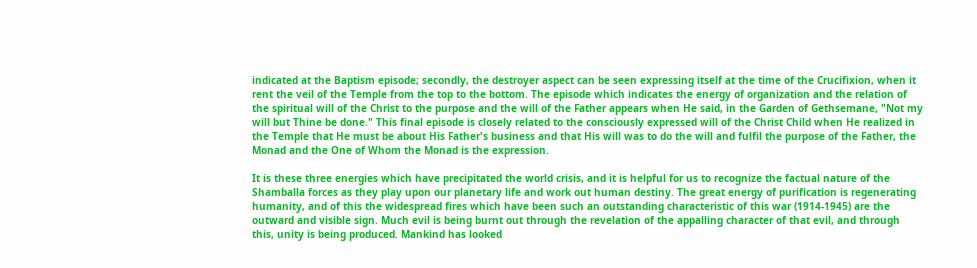indicated at the Baptism episode; secondly, the destroyer aspect can be seen expressing itself at the time of the Crucifixion, when it rent the veil of the Temple from the top to the bottom. The episode which indicates the energy of organization and the relation of the spiritual will of the Christ to the purpose and the will of the Father appears when He said, in the Garden of Gethsemane, "Not my will but Thine be done." This final episode is closely related to the consciously expressed will of the Christ Child when He realized in the Temple that He must be about His Father's business and that His will was to do the will and fulfil the purpose of the Father, the Monad and the One of Whom the Monad is the expression.

It is these three energies which have precipitated the world crisis, and it is helpful for us to recognize the factual nature of the Shamballa forces as they play upon our planetary life and work out human destiny. The great energy of purification is regenerating humanity, and of this the widespread fires which have been such an outstanding characteristic of this war (1914-1945) are the outward and visible sign. Much evil is being burnt out through the revelation of the appalling character of that evil, and through this, unity is being produced. Mankind has looked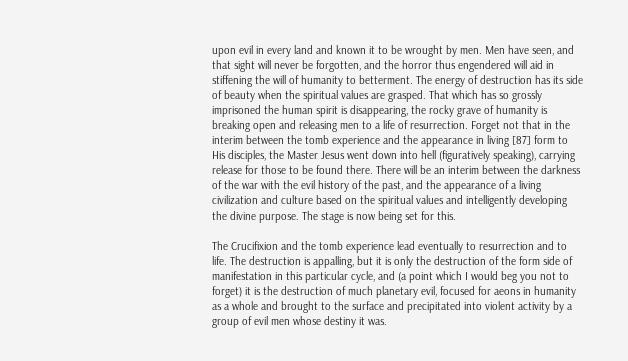upon evil in every land and known it to be wrought by men. Men have seen, and that sight will never be forgotten, and the horror thus engendered will aid in stiffening the will of humanity to betterment. The energy of destruction has its side of beauty when the spiritual values are grasped. That which has so grossly imprisoned the human spirit is disappearing, the rocky grave of humanity is breaking open and releasing men to a life of resurrection. Forget not that in the interim between the tomb experience and the appearance in living [87] form to His disciples, the Master Jesus went down into hell (figuratively speaking), carrying release for those to be found there. There will be an interim between the darkness of the war with the evil history of the past, and the appearance of a living civilization and culture based on the spiritual values and intelligently developing the divine purpose. The stage is now being set for this.

The Crucifixion and the tomb experience lead eventually to resurrection and to life. The destruction is appalling, but it is only the destruction of the form side of manifestation in this particular cycle, and (a point which I would beg you not to forget) it is the destruction of much planetary evil, focused for aeons in humanity as a whole and brought to the surface and precipitated into violent activity by a group of evil men whose destiny it was.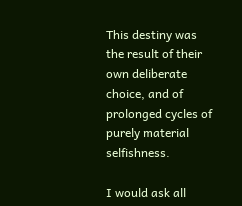This destiny was the result of their own deliberate choice, and of prolonged cycles of purely material selfishness.

I would ask all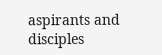aspirants and disciples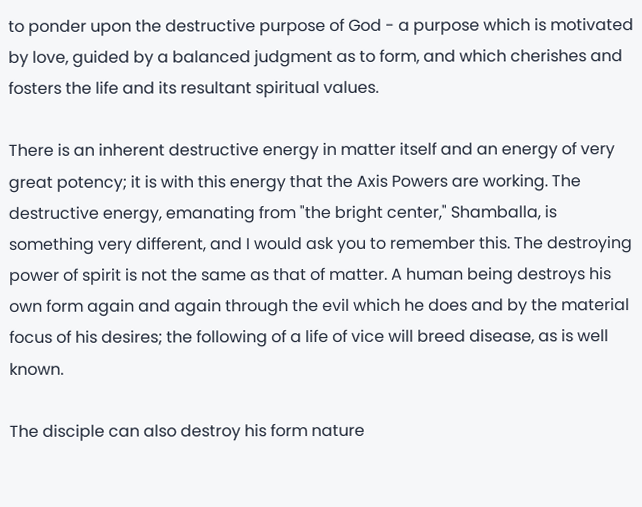to ponder upon the destructive purpose of God - a purpose which is motivated by love, guided by a balanced judgment as to form, and which cherishes and fosters the life and its resultant spiritual values.

There is an inherent destructive energy in matter itself and an energy of very great potency; it is with this energy that the Axis Powers are working. The destructive energy, emanating from "the bright center," Shamballa, is something very different, and I would ask you to remember this. The destroying power of spirit is not the same as that of matter. A human being destroys his own form again and again through the evil which he does and by the material focus of his desires; the following of a life of vice will breed disease, as is well known.

The disciple can also destroy his form nature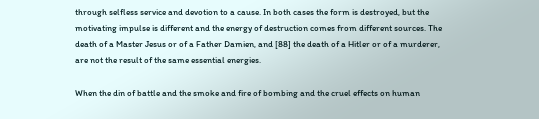through selfless service and devotion to a cause. In both cases the form is destroyed, but the motivating impulse is different and the energy of destruction comes from different sources. The death of a Master Jesus or of a Father Damien, and [88] the death of a Hitler or of a murderer, are not the result of the same essential energies.

When the din of battle and the smoke and fire of bombing and the cruel effects on human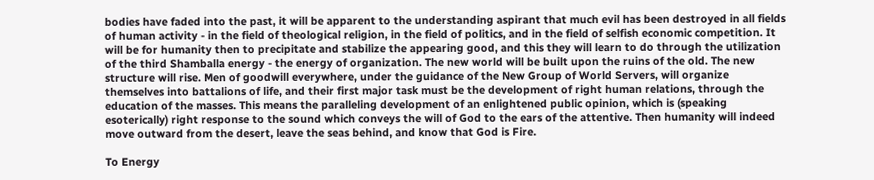bodies have faded into the past, it will be apparent to the understanding aspirant that much evil has been destroyed in all fields of human activity - in the field of theological religion, in the field of politics, and in the field of selfish economic competition. It will be for humanity then to precipitate and stabilize the appearing good, and this they will learn to do through the utilization of the third Shamballa energy - the energy of organization. The new world will be built upon the ruins of the old. The new structure will rise. Men of goodwill everywhere, under the guidance of the New Group of World Servers, will organize themselves into battalions of life, and their first major task must be the development of right human relations, through the education of the masses. This means the paralleling development of an enlightened public opinion, which is (speaking esoterically) right response to the sound which conveys the will of God to the ears of the attentive. Then humanity will indeed move outward from the desert, leave the seas behind, and know that God is Fire.

To Energy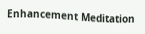Enhancement Meditation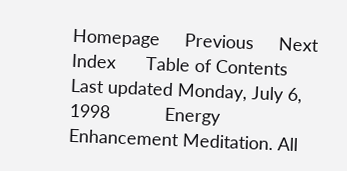Homepage     Previous     Next      Index      Table of Contents
Last updated Monday, July 6, 1998           Energy Enhancement Meditation. All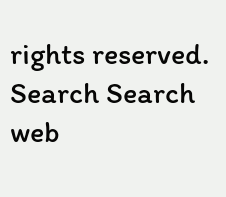rights reserved.
Search Search web